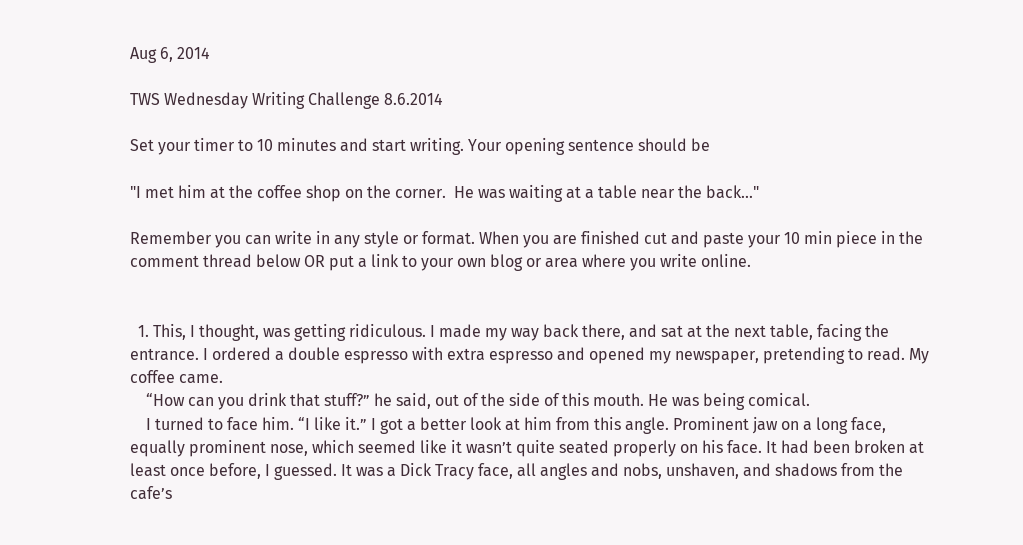Aug 6, 2014

TWS Wednesday Writing Challenge 8.6.2014

Set your timer to 10 minutes and start writing. Your opening sentence should be

"I met him at the coffee shop on the corner.  He was waiting at a table near the back..."

Remember you can write in any style or format. When you are finished cut and paste your 10 min piece in the comment thread below OR put a link to your own blog or area where you write online.


  1. This, I thought, was getting ridiculous. I made my way back there, and sat at the next table, facing the entrance. I ordered a double espresso with extra espresso and opened my newspaper, pretending to read. My coffee came.
    “How can you drink that stuff?” he said, out of the side of this mouth. He was being comical.
    I turned to face him. “I like it.” I got a better look at him from this angle. Prominent jaw on a long face, equally prominent nose, which seemed like it wasn’t quite seated properly on his face. It had been broken at least once before, I guessed. It was a Dick Tracy face, all angles and nobs, unshaven, and shadows from the cafe’s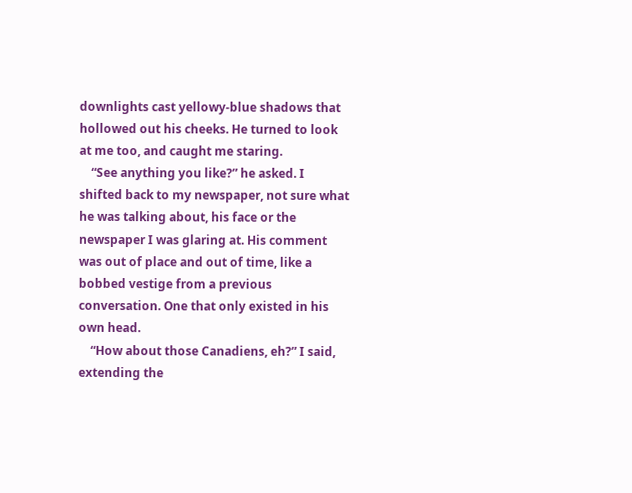downlights cast yellowy-blue shadows that hollowed out his cheeks. He turned to look at me too, and caught me staring.
    “See anything you like?” he asked. I shifted back to my newspaper, not sure what he was talking about, his face or the newspaper I was glaring at. His comment was out of place and out of time, like a bobbed vestige from a previous conversation. One that only existed in his own head.
    “How about those Canadiens, eh?” I said, extending the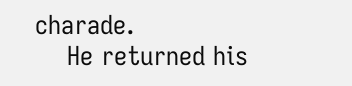charade.
    He returned his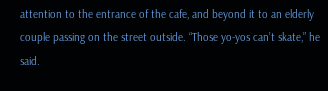attention to the entrance of the cafe, and beyond it to an elderly couple passing on the street outside. “Those yo-yos can’t skate,” he said.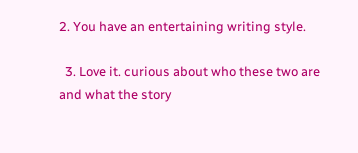2. You have an entertaining writing style.

  3. Love it. curious about who these two are and what the story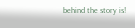behind the story is!